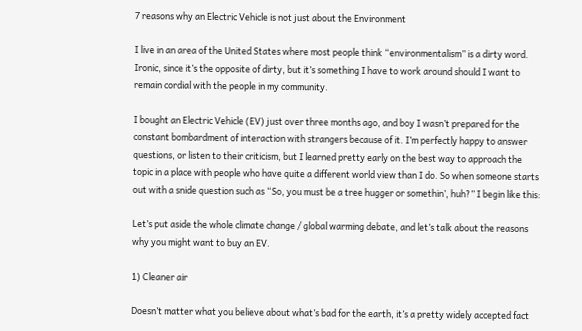7 reasons why an Electric Vehicle is not just about the Environment

I live in an area of the United States where most people think “environmentalism” is a dirty word. Ironic, since it’s the opposite of dirty, but it’s something I have to work around should I want to remain cordial with the people in my community.

I bought an Electric Vehicle (EV) just over three months ago, and boy I wasn’t prepared for the constant bombardment of interaction with strangers because of it. I’m perfectly happy to answer questions, or listen to their criticism, but I learned pretty early on the best way to approach the topic in a place with people who have quite a different world view than I do. So when someone starts out with a snide question such as “So, you must be a tree hugger or somethin’, huh?” I begin like this:

Let’s put aside the whole climate change / global warming debate, and let’s talk about the reasons why you might want to buy an EV.

1) Cleaner air

Doesn’t matter what you believe about what’s bad for the earth, it’s a pretty widely accepted fact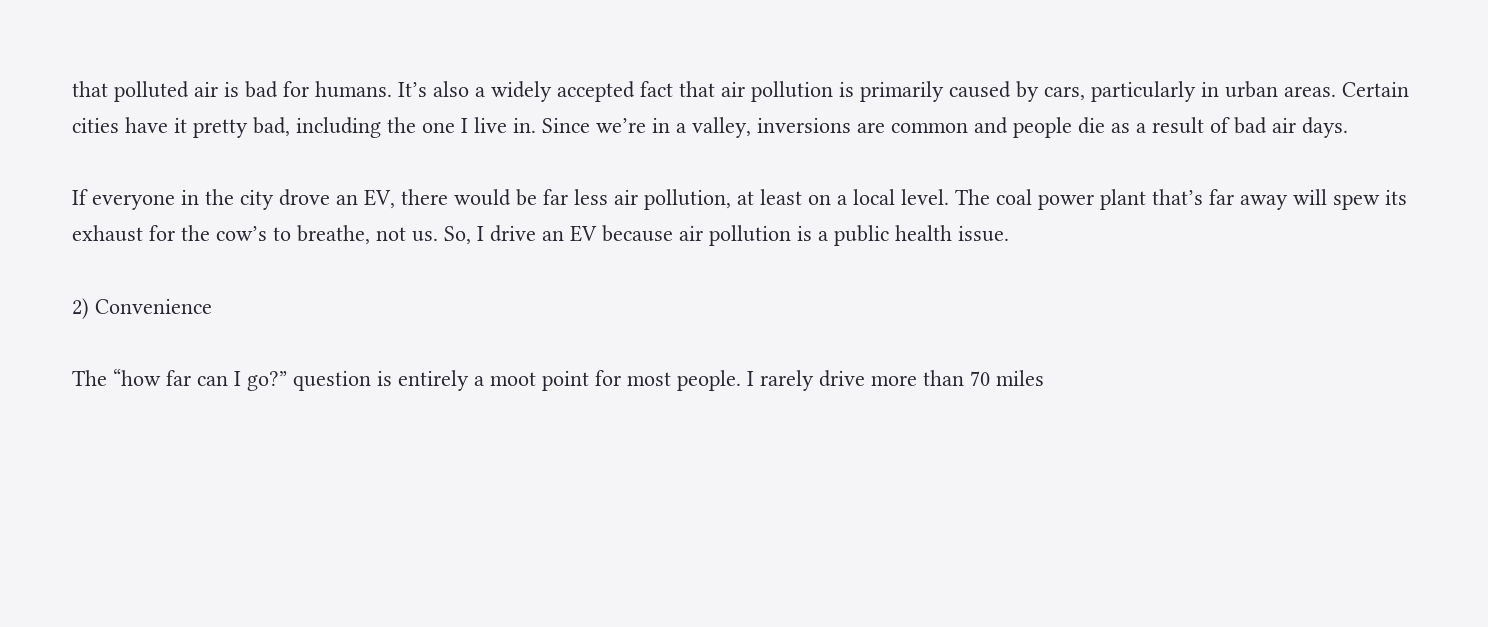that polluted air is bad for humans. It’s also a widely accepted fact that air pollution is primarily caused by cars, particularly in urban areas. Certain cities have it pretty bad, including the one I live in. Since we’re in a valley, inversions are common and people die as a result of bad air days.

If everyone in the city drove an EV, there would be far less air pollution, at least on a local level. The coal power plant that’s far away will spew its exhaust for the cow’s to breathe, not us. So, I drive an EV because air pollution is a public health issue.

2) Convenience

The “how far can I go?” question is entirely a moot point for most people. I rarely drive more than 70 miles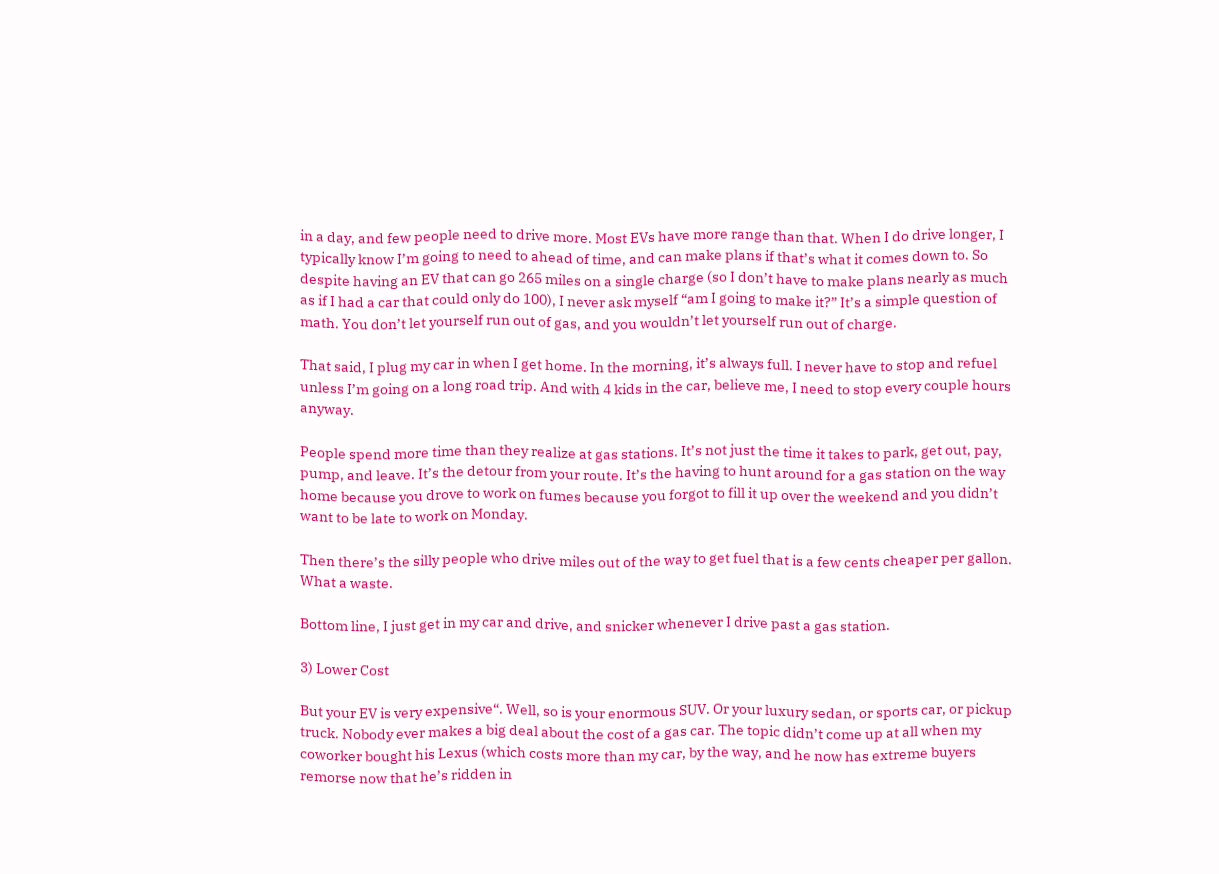in a day, and few people need to drive more. Most EVs have more range than that. When I do drive longer, I typically know I’m going to need to ahead of time, and can make plans if that’s what it comes down to. So despite having an EV that can go 265 miles on a single charge (so I don’t have to make plans nearly as much as if I had a car that could only do 100), I never ask myself “am I going to make it?” It’s a simple question of math. You don’t let yourself run out of gas, and you wouldn’t let yourself run out of charge.

That said, I plug my car in when I get home. In the morning, it’s always full. I never have to stop and refuel unless I’m going on a long road trip. And with 4 kids in the car, believe me, I need to stop every couple hours anyway.

People spend more time than they realize at gas stations. It’s not just the time it takes to park, get out, pay, pump, and leave. It’s the detour from your route. It’s the having to hunt around for a gas station on the way home because you drove to work on fumes because you forgot to fill it up over the weekend and you didn’t want to be late to work on Monday.

Then there’s the silly people who drive miles out of the way to get fuel that is a few cents cheaper per gallon. What a waste.

Bottom line, I just get in my car and drive, and snicker whenever I drive past a gas station.

3) Lower Cost

But your EV is very expensive“. Well, so is your enormous SUV. Or your luxury sedan, or sports car, or pickup truck. Nobody ever makes a big deal about the cost of a gas car. The topic didn’t come up at all when my coworker bought his Lexus (which costs more than my car, by the way, and he now has extreme buyers remorse now that he’s ridden in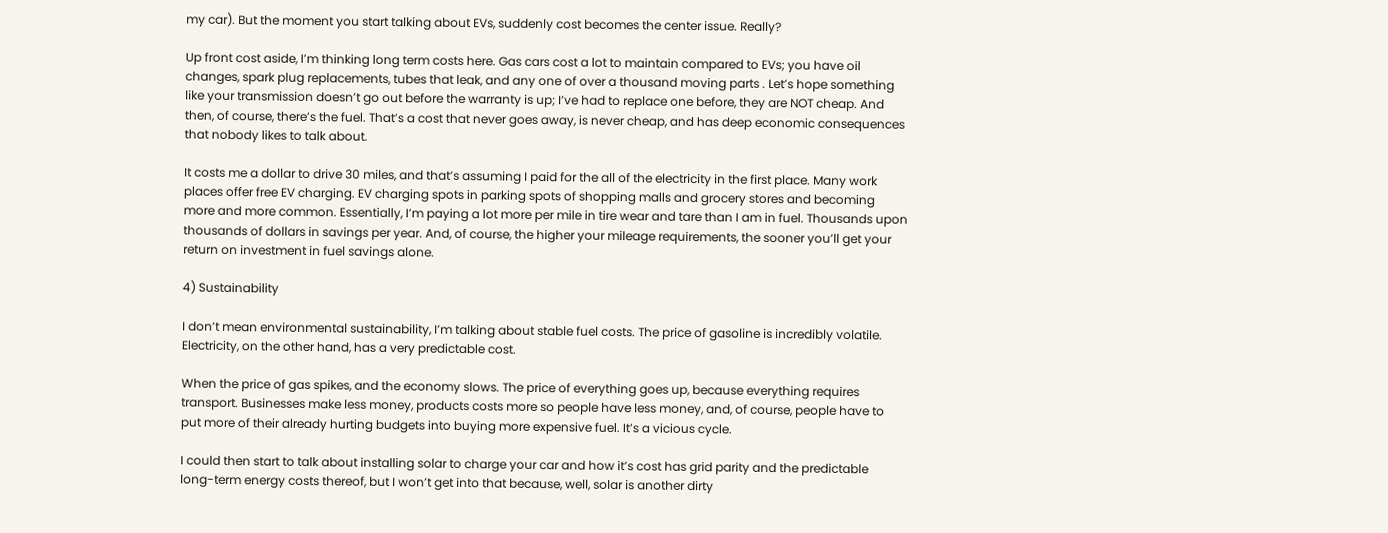my car). But the moment you start talking about EVs, suddenly cost becomes the center issue. Really?

Up front cost aside, I’m thinking long term costs here. Gas cars cost a lot to maintain compared to EVs; you have oil changes, spark plug replacements, tubes that leak, and any one of over a thousand moving parts . Let’s hope something like your transmission doesn’t go out before the warranty is up; I’ve had to replace one before, they are NOT cheap. And then, of course, there’s the fuel. That’s a cost that never goes away, is never cheap, and has deep economic consequences that nobody likes to talk about.

It costs me a dollar to drive 30 miles, and that’s assuming I paid for the all of the electricity in the first place. Many work places offer free EV charging. EV charging spots in parking spots of shopping malls and grocery stores and becoming more and more common. Essentially, I’m paying a lot more per mile in tire wear and tare than I am in fuel. Thousands upon thousands of dollars in savings per year. And, of course, the higher your mileage requirements, the sooner you’ll get your return on investment in fuel savings alone.

4) Sustainability

I don’t mean environmental sustainability, I’m talking about stable fuel costs. The price of gasoline is incredibly volatile. Electricity, on the other hand, has a very predictable cost.

When the price of gas spikes, and the economy slows. The price of everything goes up, because everything requires transport. Businesses make less money, products costs more so people have less money, and, of course, people have to put more of their already hurting budgets into buying more expensive fuel. It’s a vicious cycle.

I could then start to talk about installing solar to charge your car and how it’s cost has grid parity and the predictable long-term energy costs thereof, but I won’t get into that because, well, solar is another dirty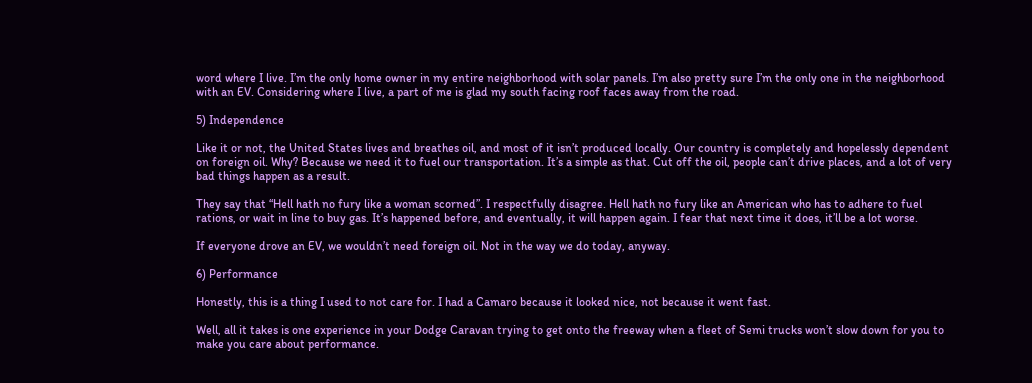word where I live. I’m the only home owner in my entire neighborhood with solar panels. I’m also pretty sure I’m the only one in the neighborhood with an EV. Considering where I live, a part of me is glad my south facing roof faces away from the road.

5) Independence

Like it or not, the United States lives and breathes oil, and most of it isn’t produced locally. Our country is completely and hopelessly dependent on foreign oil. Why? Because we need it to fuel our transportation. It’s a simple as that. Cut off the oil, people can’t drive places, and a lot of very bad things happen as a result.

They say that “Hell hath no fury like a woman scorned”. I respectfully disagree. Hell hath no fury like an American who has to adhere to fuel rations, or wait in line to buy gas. It’s happened before, and eventually, it will happen again. I fear that next time it does, it’ll be a lot worse.

If everyone drove an EV, we wouldn’t need foreign oil. Not in the way we do today, anyway.

6) Performance

Honestly, this is a thing I used to not care for. I had a Camaro because it looked nice, not because it went fast.

Well, all it takes is one experience in your Dodge Caravan trying to get onto the freeway when a fleet of Semi trucks won’t slow down for you to make you care about performance.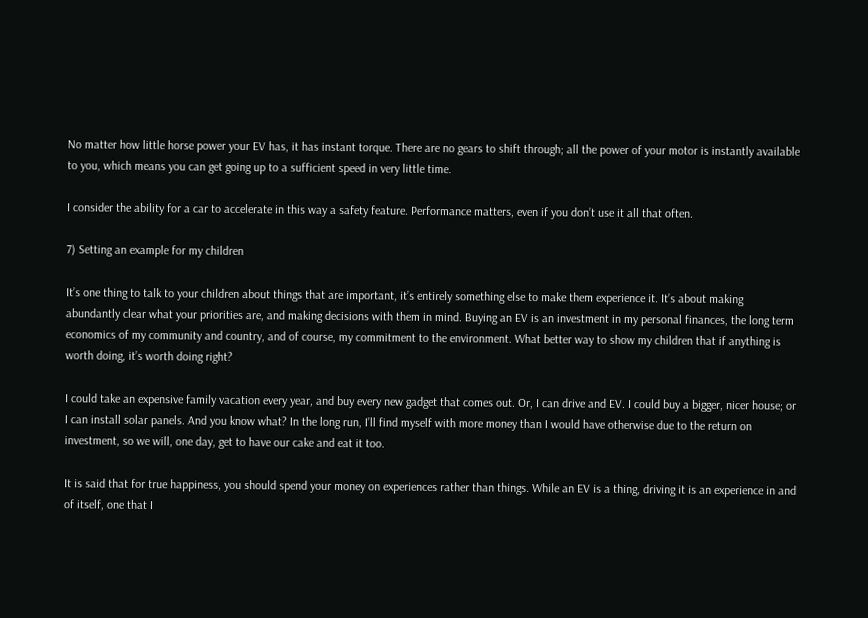No matter how little horse power your EV has, it has instant torque. There are no gears to shift through; all the power of your motor is instantly available to you, which means you can get going up to a sufficient speed in very little time.

I consider the ability for a car to accelerate in this way a safety feature. Performance matters, even if you don’t use it all that often.

7) Setting an example for my children

It’s one thing to talk to your children about things that are important, it’s entirely something else to make them experience it. It’s about making abundantly clear what your priorities are, and making decisions with them in mind. Buying an EV is an investment in my personal finances, the long term economics of my community and country, and of course, my commitment to the environment. What better way to show my children that if anything is worth doing, it’s worth doing right?

I could take an expensive family vacation every year, and buy every new gadget that comes out. Or, I can drive and EV. I could buy a bigger, nicer house; or I can install solar panels. And you know what? In the long run, I’ll find myself with more money than I would have otherwise due to the return on investment, so we will, one day, get to have our cake and eat it too.

It is said that for true happiness, you should spend your money on experiences rather than things. While an EV is a thing, driving it is an experience in and of itself, one that I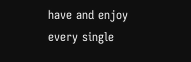have and enjoy every single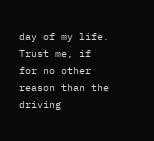day of my life. Trust me, if for no other reason than the driving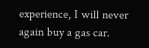experience, I will never again buy a gas car.